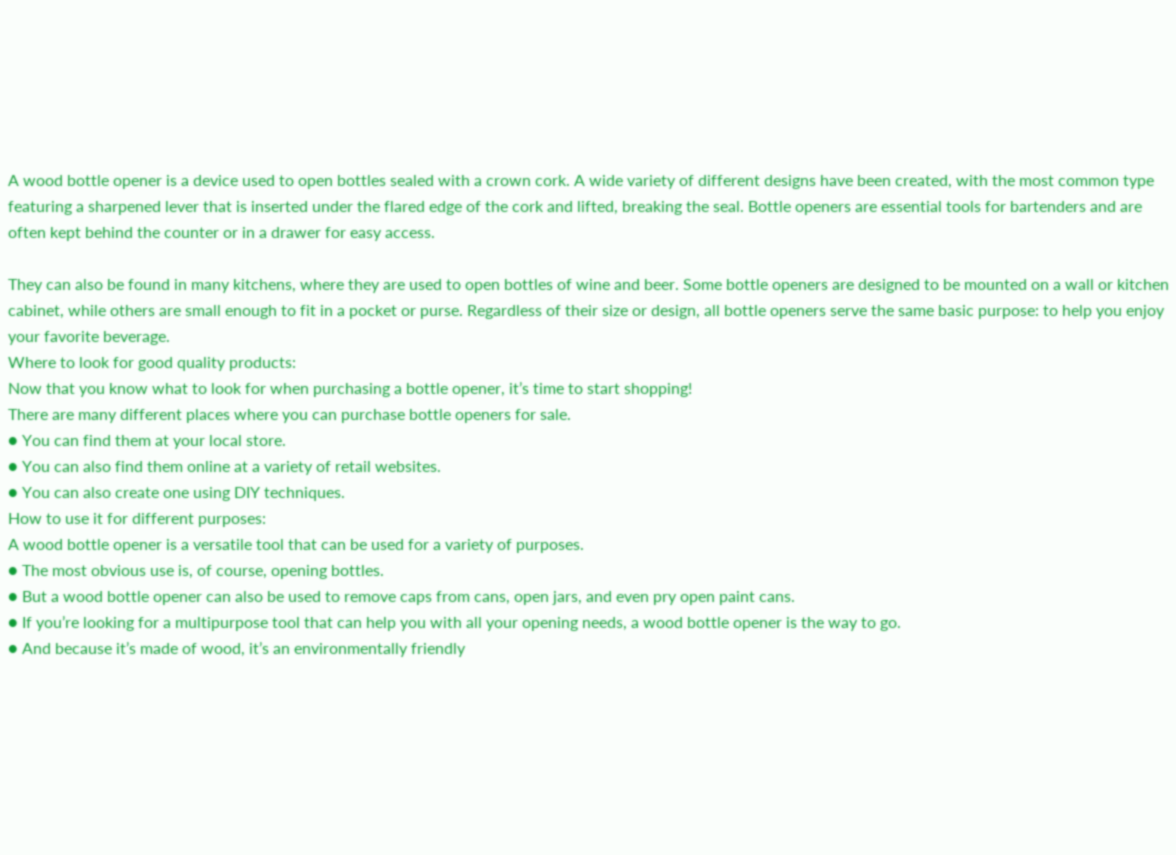A wood bottle opener is a device used to open bottles sealed with a crown cork. A wide variety of different designs have been created, with the most common type featuring a sharpened lever that is inserted under the flared edge of the cork and lifted, breaking the seal. Bottle openers are essential tools for bartenders and are often kept behind the counter or in a drawer for easy access.

They can also be found in many kitchens, where they are used to open bottles of wine and beer. Some bottle openers are designed to be mounted on a wall or kitchen cabinet, while others are small enough to fit in a pocket or purse. Regardless of their size or design, all bottle openers serve the same basic purpose: to help you enjoy your favorite beverage.
Where to look for good quality products:
Now that you know what to look for when purchasing a bottle opener, it’s time to start shopping!
There are many different places where you can purchase bottle openers for sale.
● You can find them at your local store.
● You can also find them online at a variety of retail websites.
● You can also create one using DIY techniques.
How to use it for different purposes:
A wood bottle opener is a versatile tool that can be used for a variety of purposes.
● The most obvious use is, of course, opening bottles.
● But a wood bottle opener can also be used to remove caps from cans, open jars, and even pry open paint cans.
● If you’re looking for a multipurpose tool that can help you with all your opening needs, a wood bottle opener is the way to go.
● And because it’s made of wood, it’s an environmentally friendly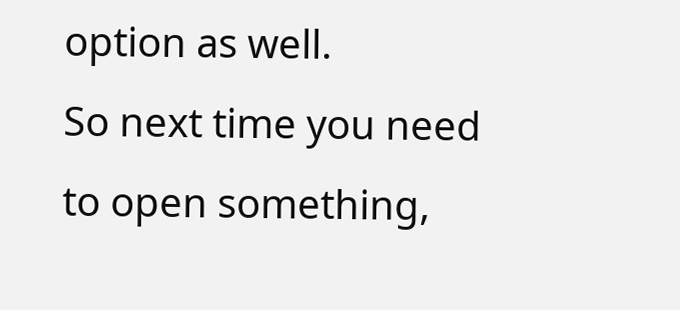option as well.
So next time you need to open something,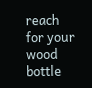reach for your wood bottle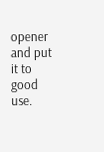opener and put it to good use.